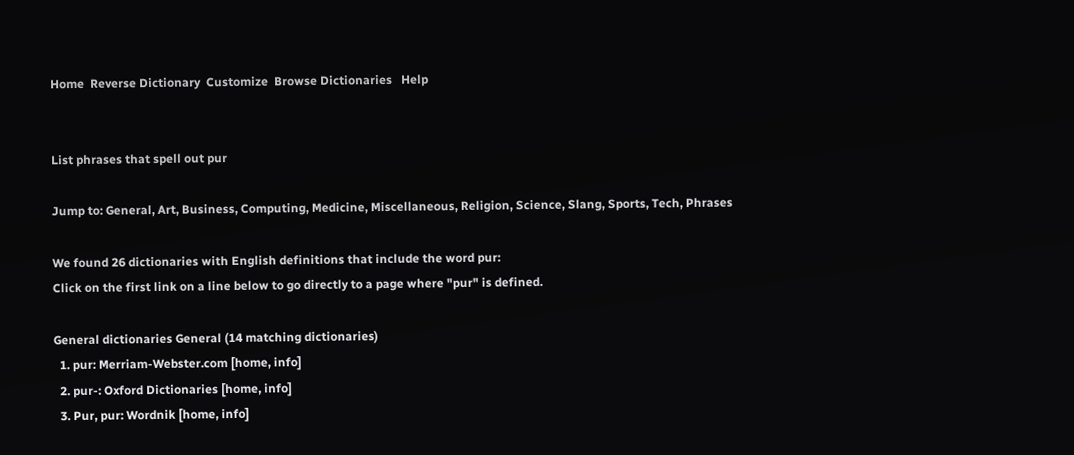Home  Reverse Dictionary  Customize  Browse Dictionaries   Help


List phrases that spell out pur

Jump to: General, Art, Business, Computing, Medicine, Miscellaneous, Religion, Science, Slang, Sports, Tech, Phrases

We found 26 dictionaries with English definitions that include the word pur:
Click on the first link on a line below to go directly to a page where "pur" is defined.

General dictionaries General (14 matching dictionaries)
  1. pur: Merriam-Webster.com [home, info]
  2. pur-: Oxford Dictionaries [home, info]
  3. Pur, pur: Wordnik [home, info]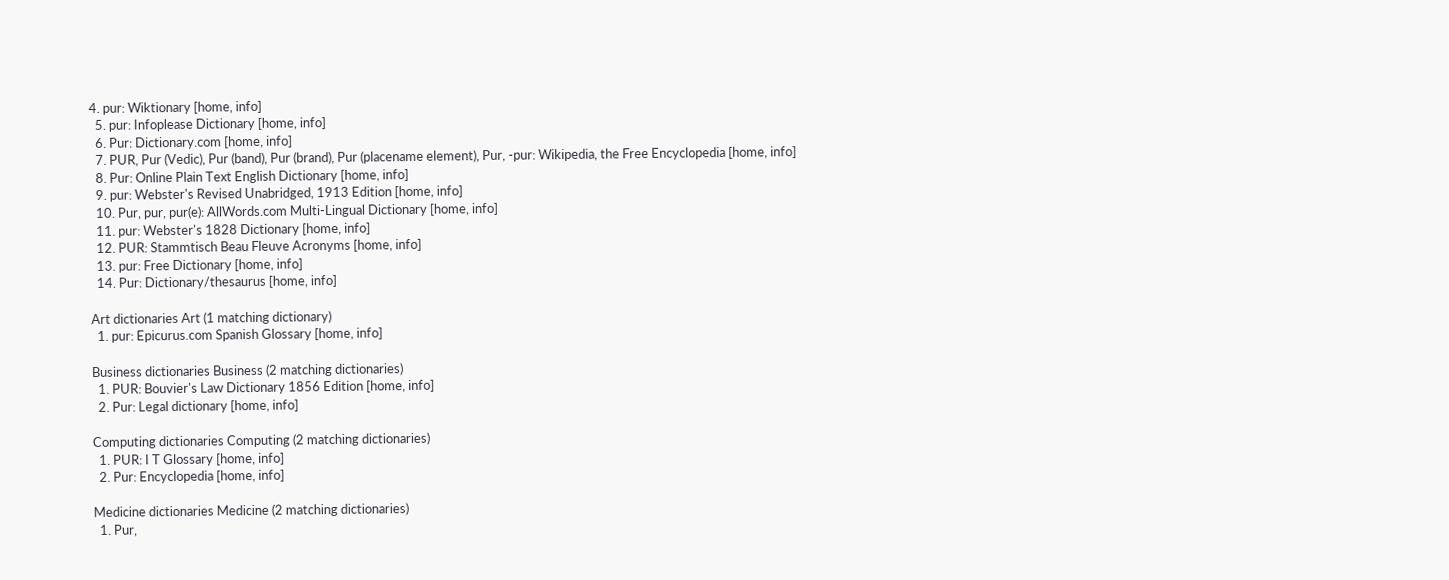4. pur: Wiktionary [home, info]
  5. pur: Infoplease Dictionary [home, info]
  6. Pur: Dictionary.com [home, info]
  7. PUR, Pur (Vedic), Pur (band), Pur (brand), Pur (placename element), Pur, -pur: Wikipedia, the Free Encyclopedia [home, info]
  8. Pur: Online Plain Text English Dictionary [home, info]
  9. pur: Webster's Revised Unabridged, 1913 Edition [home, info]
  10. Pur, pur, pur(e): AllWords.com Multi-Lingual Dictionary [home, info]
  11. pur: Webster's 1828 Dictionary [home, info]
  12. PUR: Stammtisch Beau Fleuve Acronyms [home, info]
  13. pur: Free Dictionary [home, info]
  14. Pur: Dictionary/thesaurus [home, info]

Art dictionaries Art (1 matching dictionary)
  1. pur: Epicurus.com Spanish Glossary [home, info]

Business dictionaries Business (2 matching dictionaries)
  1. PUR: Bouvier's Law Dictionary 1856 Edition [home, info]
  2. Pur: Legal dictionary [home, info]

Computing dictionaries Computing (2 matching dictionaries)
  1. PUR: I T Glossary [home, info]
  2. Pur: Encyclopedia [home, info]

Medicine dictionaries Medicine (2 matching dictionaries)
  1. Pur,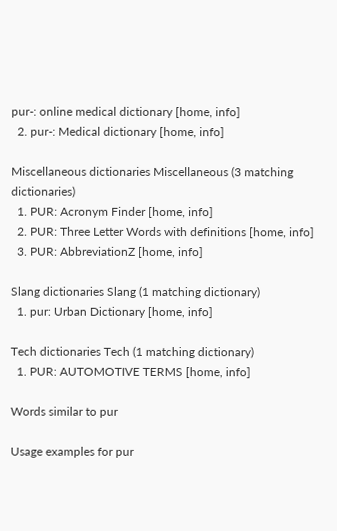pur-: online medical dictionary [home, info]
  2. pur-: Medical dictionary [home, info]

Miscellaneous dictionaries Miscellaneous (3 matching dictionaries)
  1. PUR: Acronym Finder [home, info]
  2. PUR: Three Letter Words with definitions [home, info]
  3. PUR: AbbreviationZ [home, info]

Slang dictionaries Slang (1 matching dictionary)
  1. pur: Urban Dictionary [home, info]

Tech dictionaries Tech (1 matching dictionary)
  1. PUR: AUTOMOTIVE TERMS [home, info]

Words similar to pur

Usage examples for pur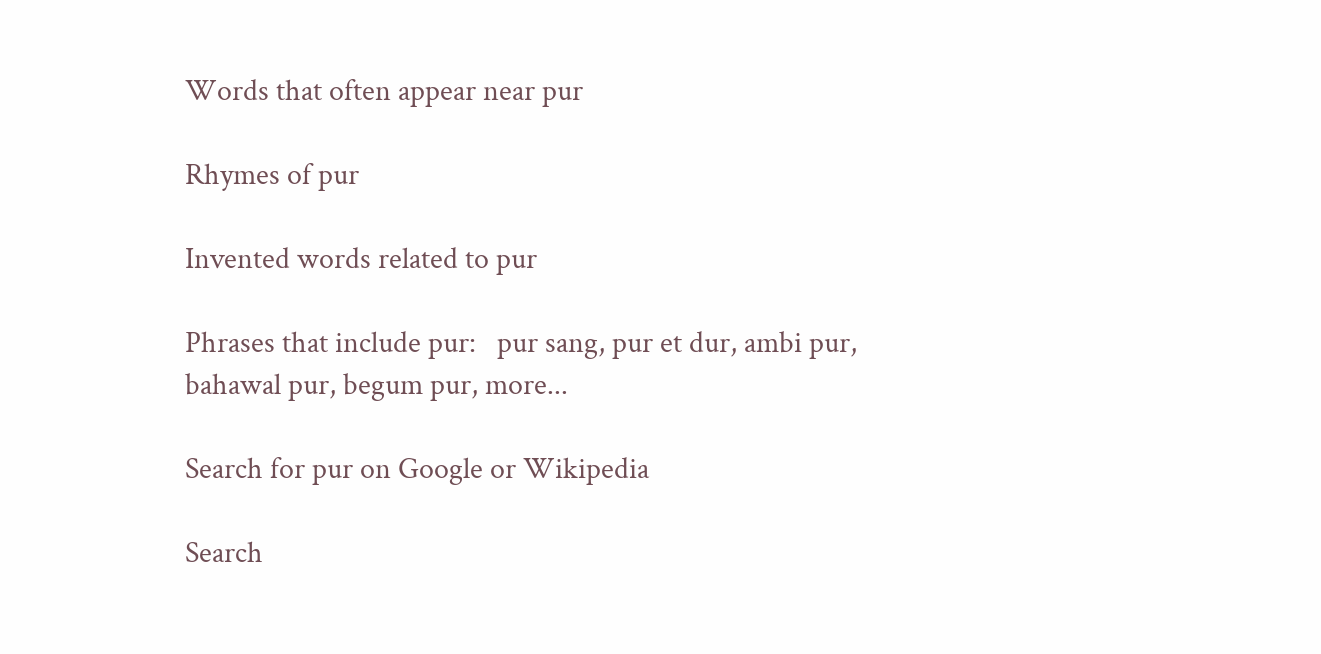Words that often appear near pur

Rhymes of pur

Invented words related to pur

Phrases that include pur:   pur sang, pur et dur, ambi pur, bahawal pur, begum pur, more...

Search for pur on Google or Wikipedia

Search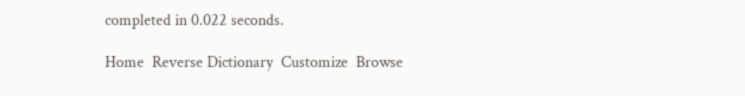completed in 0.022 seconds.

Home  Reverse Dictionary  Customize  Browse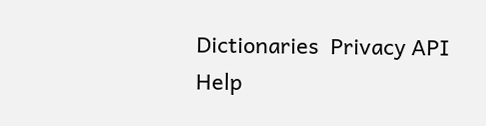Dictionaries  Privacy API    Help